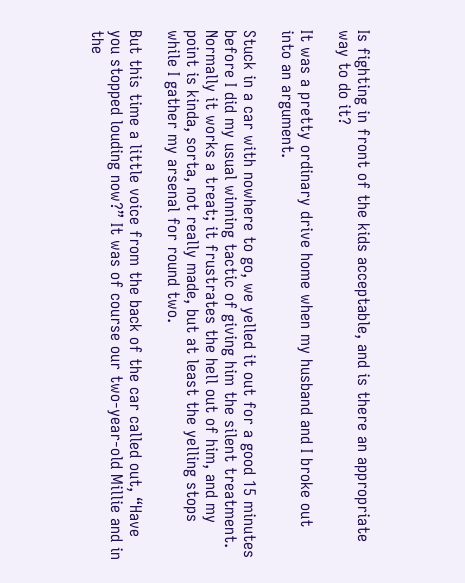Is fighting in front of the kids acceptable, and is there an appropriate way to do it?

It was a pretty ordinary drive home when my husband and I broke out into an argument.

Stuck in a car with nowhere to go, we yelled it out for a good 15 minutes before I did my usual winning tactic of giving him the silent treatment. Normally it works a treat; it frustrates the hell out of him, and my point is kinda, sorta, not really made, but at least the yelling stops while I gather my arsenal for round two.

But this time a little voice from the back of the car called out, “Have you stopped louding now?” It was of course our two-year-old Millie and in the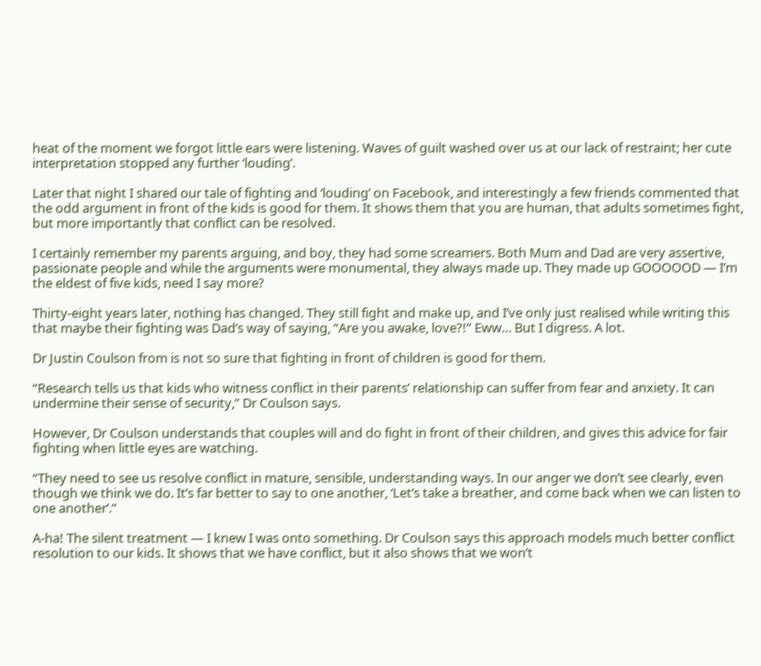heat of the moment we forgot little ears were listening. Waves of guilt washed over us at our lack of restraint; her cute interpretation stopped any further ‘louding’.

Later that night I shared our tale of fighting and ‘louding’ on Facebook, and interestingly a few friends commented that the odd argument in front of the kids is good for them. It shows them that you are human, that adults sometimes fight, but more importantly that conflict can be resolved.

I certainly remember my parents arguing, and boy, they had some screamers. Both Mum and Dad are very assertive, passionate people and while the arguments were monumental, they always made up. They made up GOOOOOD — I’m the eldest of five kids, need I say more?

Thirty-eight years later, nothing has changed. They still fight and make up, and I’ve only just realised while writing this that maybe their fighting was Dad’s way of saying, “Are you awake, love?!” Eww… But I digress. A lot.

Dr Justin Coulson from is not so sure that fighting in front of children is good for them.

“Research tells us that kids who witness conflict in their parents’ relationship can suffer from fear and anxiety. It can undermine their sense of security,” Dr Coulson says.

However, Dr Coulson understands that couples will and do fight in front of their children, and gives this advice for fair fighting when little eyes are watching.

“They need to see us resolve conflict in mature, sensible, understanding ways. In our anger we don’t see clearly, even though we think we do. It’s far better to say to one another, ‘Let’s take a breather, and come back when we can listen to one another’.”

A-ha! The silent treatment — I knew I was onto something. Dr Coulson says this approach models much better conflict resolution to our kids. It shows that we have conflict, but it also shows that we won’t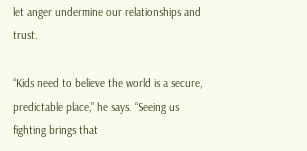let anger undermine our relationships and trust.

“Kids need to believe the world is a secure, predictable place,” he says. “Seeing us fighting brings that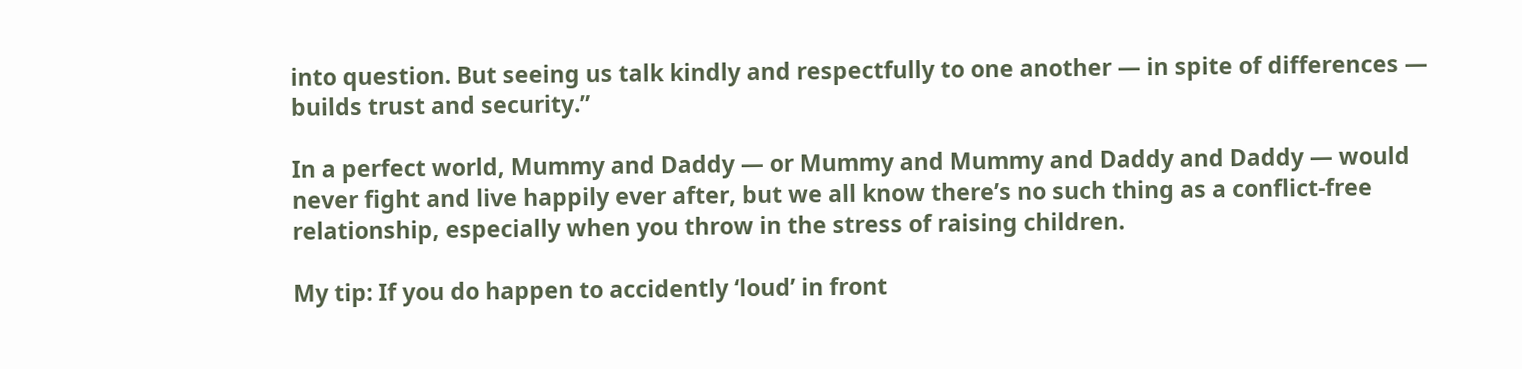into question. But seeing us talk kindly and respectfully to one another — in spite of differences — builds trust and security.”

In a perfect world, Mummy and Daddy — or Mummy and Mummy and Daddy and Daddy — would never fight and live happily ever after, but we all know there’s no such thing as a conflict-free relationship, especially when you throw in the stress of raising children.

My tip: If you do happen to accidently ‘loud’ in front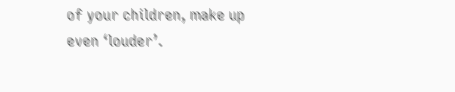of your children, make up even ‘louder’.